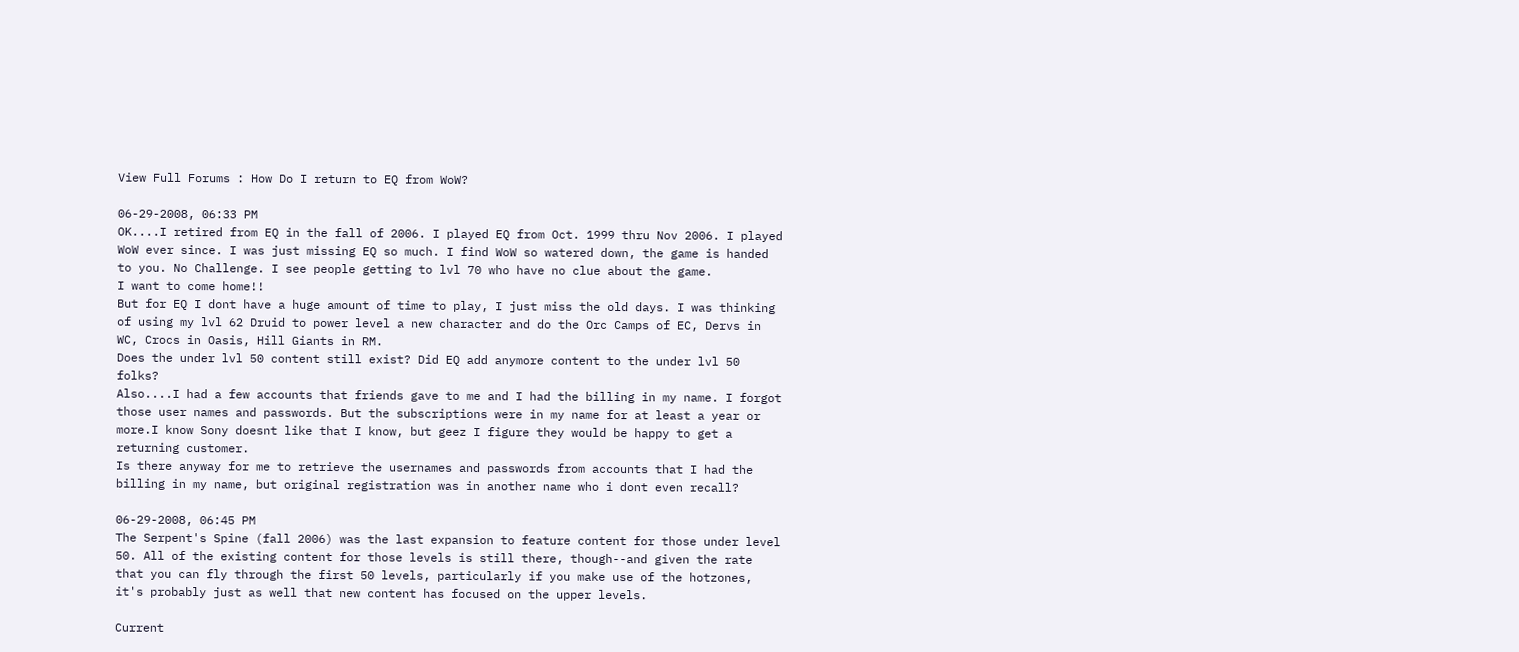View Full Forums : How Do I return to EQ from WoW?

06-29-2008, 06:33 PM
OK....I retired from EQ in the fall of 2006. I played EQ from Oct. 1999 thru Nov 2006. I played WoW ever since. I was just missing EQ so much. I find WoW so watered down, the game is handed to you. No Challenge. I see people getting to lvl 70 who have no clue about the game.
I want to come home!!
But for EQ I dont have a huge amount of time to play, I just miss the old days. I was thinking of using my lvl 62 Druid to power level a new character and do the Orc Camps of EC, Dervs in WC, Crocs in Oasis, Hill Giants in RM.
Does the under lvl 50 content still exist? Did EQ add anymore content to the under lvl 50 folks?
Also....I had a few accounts that friends gave to me and I had the billing in my name. I forgot those user names and passwords. But the subscriptions were in my name for at least a year or more.I know Sony doesnt like that I know, but geez I figure they would be happy to get a returning customer.
Is there anyway for me to retrieve the usernames and passwords from accounts that I had the billing in my name, but original registration was in another name who i dont even recall?

06-29-2008, 06:45 PM
The Serpent's Spine (fall 2006) was the last expansion to feature content for those under level 50. All of the existing content for those levels is still there, though--and given the rate that you can fly through the first 50 levels, particularly if you make use of the hotzones, it's probably just as well that new content has focused on the upper levels.

Current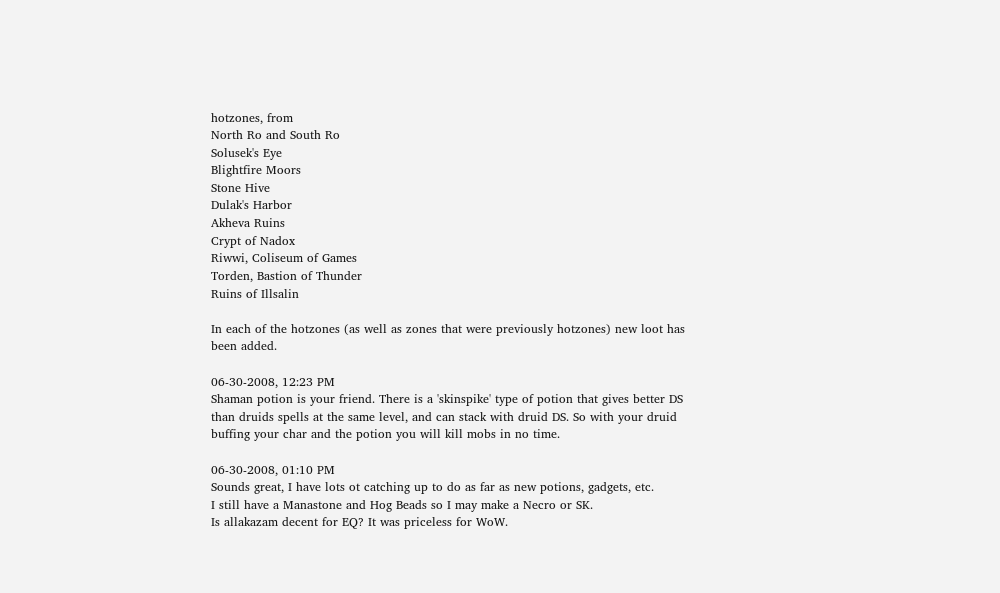hotzones, from
North Ro and South Ro
Solusek's Eye
Blightfire Moors
Stone Hive
Dulak's Harbor
Akheva Ruins
Crypt of Nadox
Riwwi, Coliseum of Games
Torden, Bastion of Thunder
Ruins of Illsalin

In each of the hotzones (as well as zones that were previously hotzones) new loot has been added.

06-30-2008, 12:23 PM
Shaman potion is your friend. There is a 'skinspike' type of potion that gives better DS than druids spells at the same level, and can stack with druid DS. So with your druid buffing your char and the potion you will kill mobs in no time.

06-30-2008, 01:10 PM
Sounds great, I have lots ot catching up to do as far as new potions, gadgets, etc.
I still have a Manastone and Hog Beads so I may make a Necro or SK.
Is allakazam decent for EQ? It was priceless for WoW.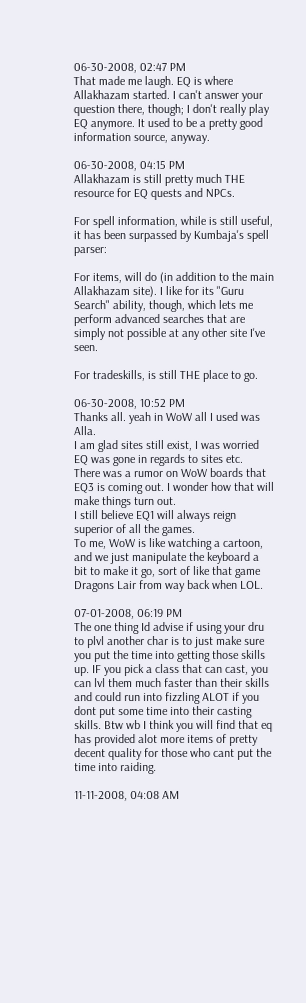06-30-2008, 02:47 PM
That made me laugh. EQ is where Allakhazam started. I can't answer your question there, though; I don't really play EQ anymore. It used to be a pretty good information source, anyway.

06-30-2008, 04:15 PM
Allakhazam is still pretty much THE resource for EQ quests and NPCs.

For spell information, while is still useful, it has been surpassed by Kumbaja's spell parser:

For items, will do (in addition to the main Allakhazam site). I like for its "Guru Search" ability, though, which lets me perform advanced searches that are simply not possible at any other site I've seen.

For tradeskills, is still THE place to go.

06-30-2008, 10:52 PM
Thanks all. yeah in WoW all I used was Alla.
I am glad sites still exist, I was worried EQ was gone in regards to sites etc.
There was a rumor on WoW boards that EQ3 is coming out. I wonder how that will make things turn out.
I still believe EQ1 will always reign superior of all the games.
To me, WoW is like watching a cartoon, and we just manipulate the keyboard a bit to make it go, sort of like that game Dragons Lair from way back when LOL.

07-01-2008, 06:19 PM
The one thing Id advise if using your dru to plvl another char is to just make sure you put the time into getting those skills up. IF you pick a class that can cast, you can lvl them much faster than their skills and could run into fizzling ALOT if you dont put some time into their casting skills. Btw wb I think you will find that eq has provided alot more items of pretty decent quality for those who cant put the time into raiding.

11-11-2008, 04:08 AM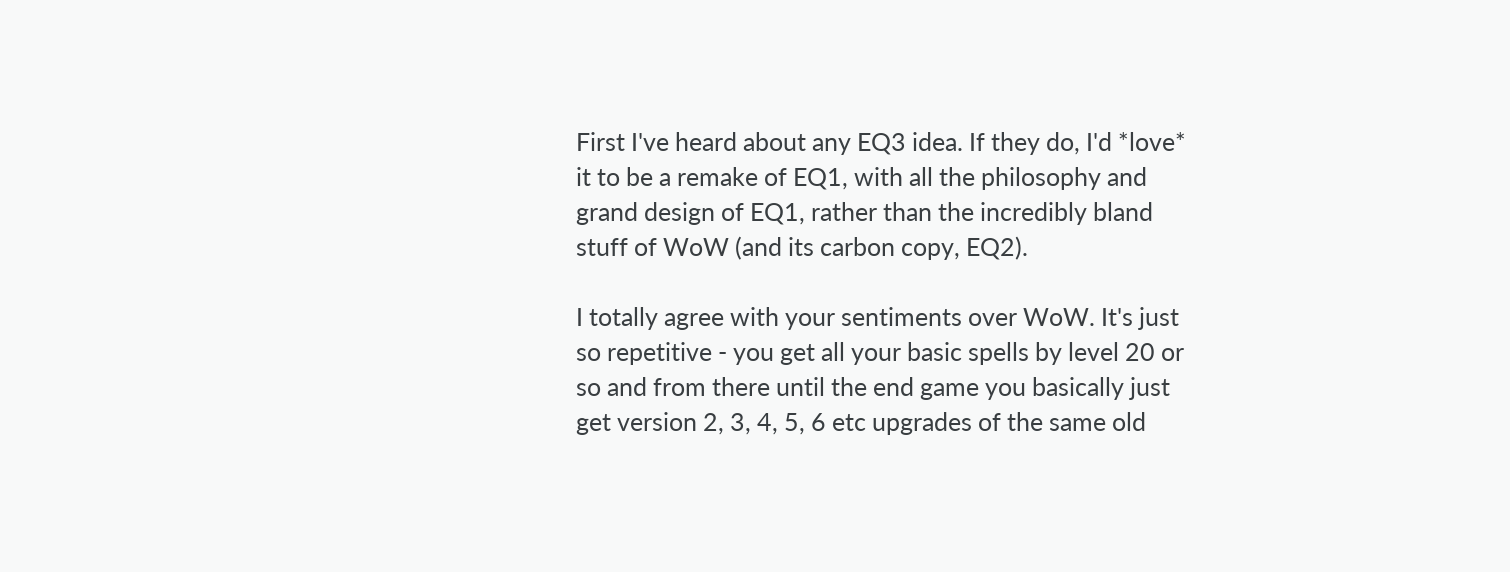First I've heard about any EQ3 idea. If they do, I'd *love* it to be a remake of EQ1, with all the philosophy and grand design of EQ1, rather than the incredibly bland stuff of WoW (and its carbon copy, EQ2).

I totally agree with your sentiments over WoW. It's just so repetitive - you get all your basic spells by level 20 or so and from there until the end game you basically just get version 2, 3, 4, 5, 6 etc upgrades of the same old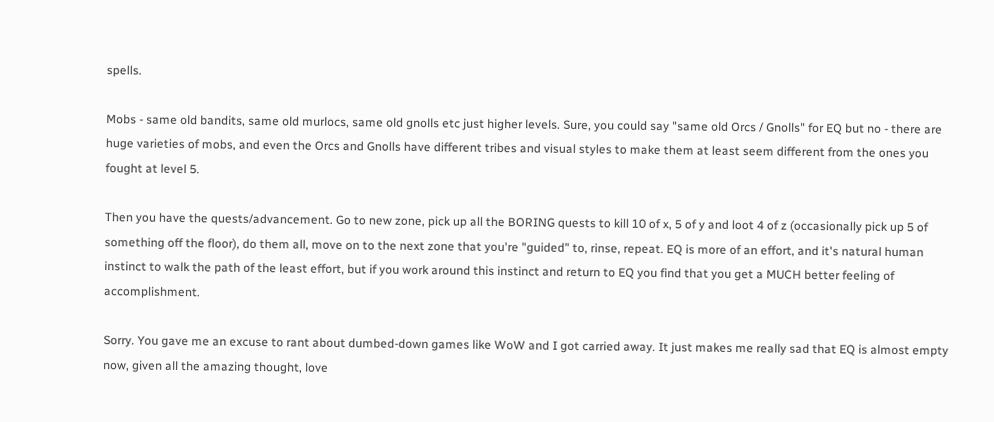spells.

Mobs - same old bandits, same old murlocs, same old gnolls etc just higher levels. Sure, you could say "same old Orcs / Gnolls" for EQ but no - there are huge varieties of mobs, and even the Orcs and Gnolls have different tribes and visual styles to make them at least seem different from the ones you fought at level 5.

Then you have the quests/advancement. Go to new zone, pick up all the BORING quests to kill 10 of x, 5 of y and loot 4 of z (occasionally pick up 5 of something off the floor), do them all, move on to the next zone that you're "guided" to, rinse, repeat. EQ is more of an effort, and it's natural human instinct to walk the path of the least effort, but if you work around this instinct and return to EQ you find that you get a MUCH better feeling of accomplishment.

Sorry. You gave me an excuse to rant about dumbed-down games like WoW and I got carried away. It just makes me really sad that EQ is almost empty now, given all the amazing thought, love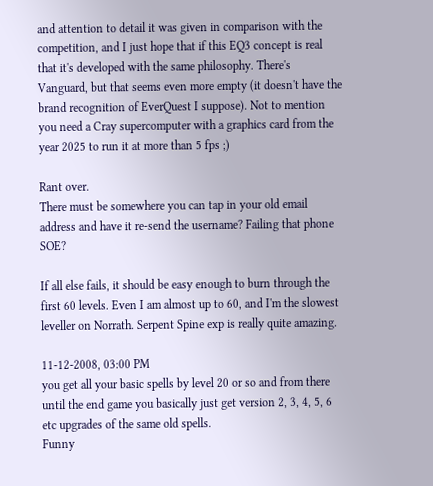and attention to detail it was given in comparison with the competition, and I just hope that if this EQ3 concept is real that it's developed with the same philosophy. There's Vanguard, but that seems even more empty (it doesn't have the brand recognition of EverQuest I suppose). Not to mention you need a Cray supercomputer with a graphics card from the year 2025 to run it at more than 5 fps ;)

Rant over.
There must be somewhere you can tap in your old email address and have it re-send the username? Failing that phone SOE?

If all else fails, it should be easy enough to burn through the first 60 levels. Even I am almost up to 60, and I'm the slowest leveller on Norrath. Serpent Spine exp is really quite amazing.

11-12-2008, 03:00 PM
you get all your basic spells by level 20 or so and from there until the end game you basically just get version 2, 3, 4, 5, 6 etc upgrades of the same old spells.
Funny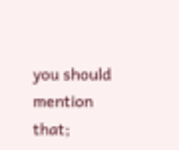you should mention that;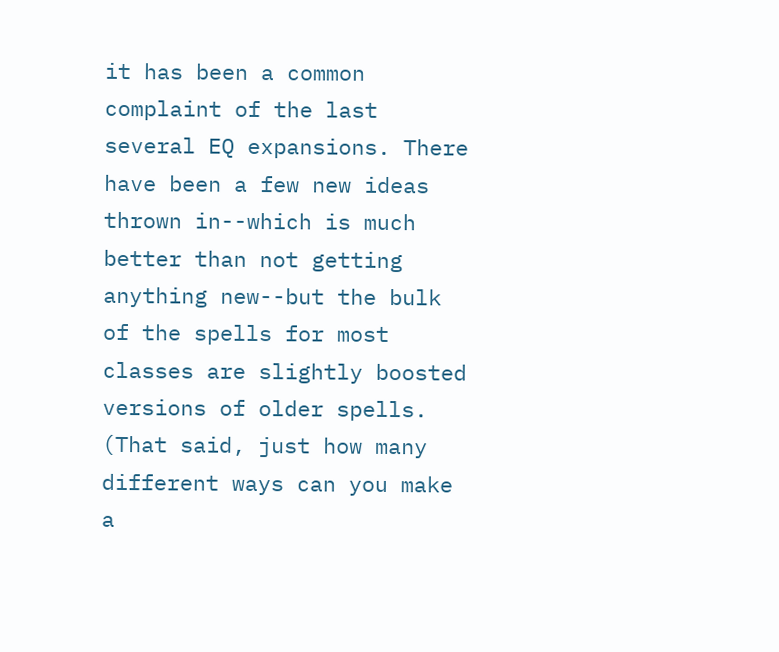it has been a common complaint of the last several EQ expansions. There have been a few new ideas thrown in--which is much better than not getting anything new--but the bulk of the spells for most classes are slightly boosted versions of older spells. (That said, just how many different ways can you make a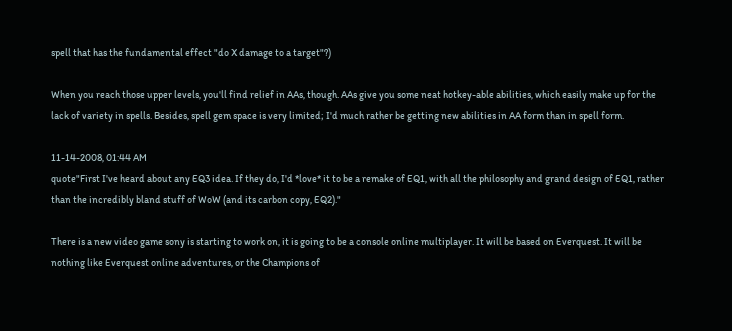spell that has the fundamental effect "do X damage to a target"?)

When you reach those upper levels, you'll find relief in AAs, though. AAs give you some neat hotkey-able abilities, which easily make up for the lack of variety in spells. Besides, spell gem space is very limited; I'd much rather be getting new abilities in AA form than in spell form.

11-14-2008, 01:44 AM
quote"First I've heard about any EQ3 idea. If they do, I'd *love* it to be a remake of EQ1, with all the philosophy and grand design of EQ1, rather than the incredibly bland stuff of WoW (and its carbon copy, EQ2)."

There is a new video game sony is starting to work on, it is going to be a console online multiplayer. It will be based on Everquest. It will be nothing like Everquest online adventures, or the Champions of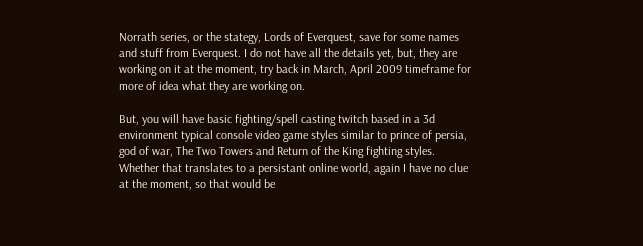Norrath series, or the stategy, Lords of Everquest, save for some names and stuff from Everquest. I do not have all the details yet, but, they are working on it at the moment, try back in March, April 2009 timeframe for more of idea what they are working on.

But, you will have basic fighting/spell casting twitch based in a 3d environment typical console video game styles similar to prince of persia, god of war, The Two Towers and Return of the King fighting styles. Whether that translates to a persistant online world, again I have no clue at the moment, so that would be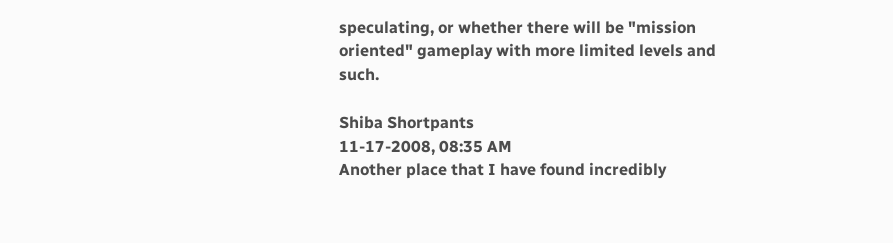speculating, or whether there will be "mission oriented" gameplay with more limited levels and such.

Shiba Shortpants
11-17-2008, 08:35 AM
Another place that I have found incredibly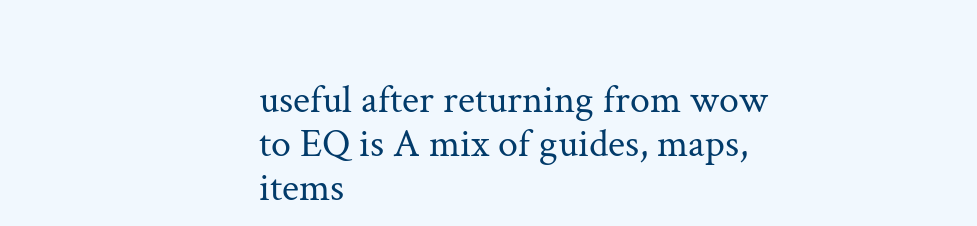useful after returning from wow to EQ is A mix of guides, maps, items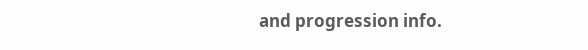and progression info.